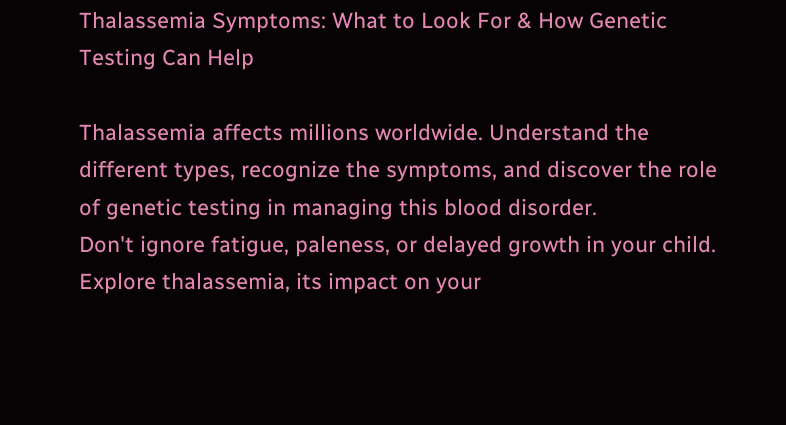Thalassemia Symptoms: What to Look For & How Genetic Testing Can Help

Thalassemia affects millions worldwide. Understand the different types, recognize the symptoms, and discover the role of genetic testing in managing this blood disorder.
Don't ignore fatigue, paleness, or delayed growth in your child. Explore thalassemia, its impact on your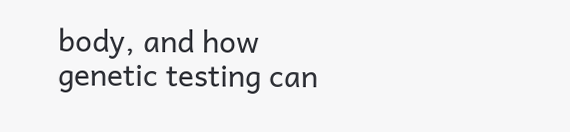body, and how genetic testing can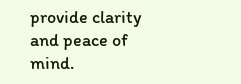provide clarity and peace of mind.